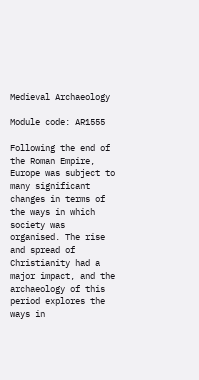Medieval Archaeology

Module code: AR1555

Following the end of the Roman Empire, Europe was subject to many significant changes in terms of the ways in which society was organised. The rise and spread of Christianity had a major impact, and the archaeology of this period explores the ways in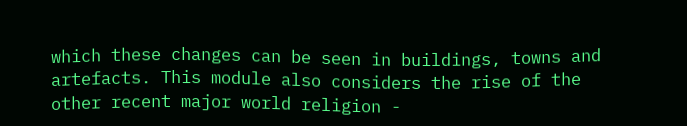which these changes can be seen in buildings, towns and artefacts. This module also considers the rise of the other recent major world religion -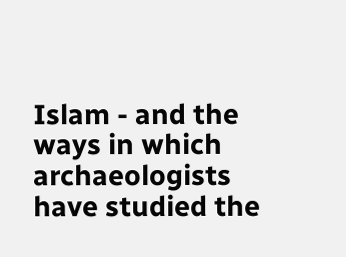Islam - and the ways in which archaeologists have studied the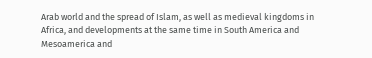Arab world and the spread of Islam, as well as medieval kingdoms in Africa, and developments at the same time in South America and Mesoamerica and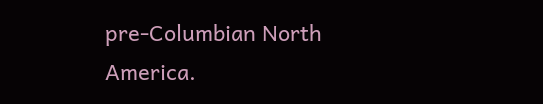pre-Columbian North America.